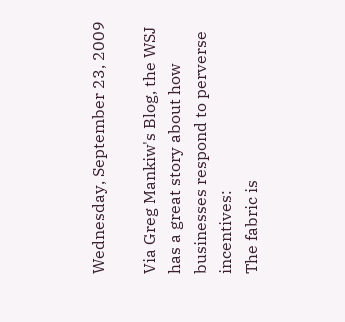Wednesday, September 23, 2009

Via Greg Mankiw's Blog, the WSJ has a great story about how businesses respond to perverse incentives:
The fabric is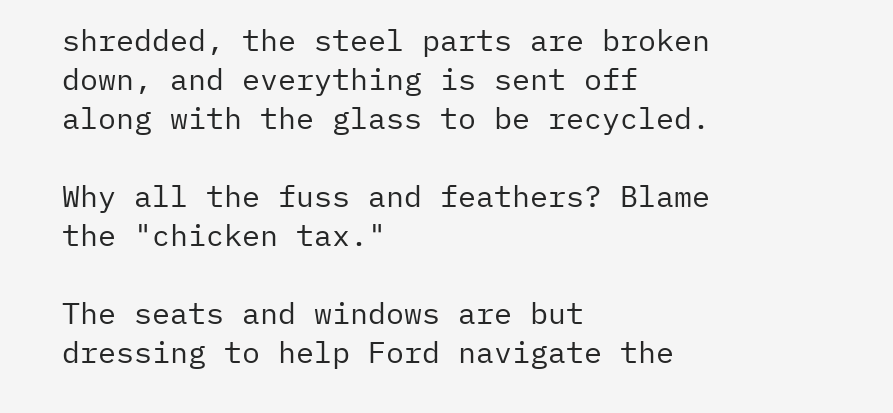shredded, the steel parts are broken down, and everything is sent off along with the glass to be recycled.

Why all the fuss and feathers? Blame the "chicken tax."

The seats and windows are but dressing to help Ford navigate the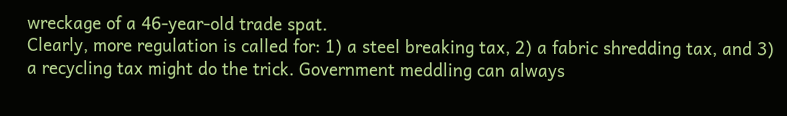wreckage of a 46-year-old trade spat.
Clearly, more regulation is called for: 1) a steel breaking tax, 2) a fabric shredding tax, and 3) a recycling tax might do the trick. Government meddling can always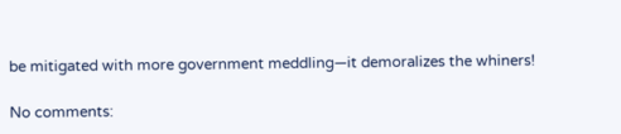be mitigated with more government meddling—it demoralizes the whiners!

No comments: